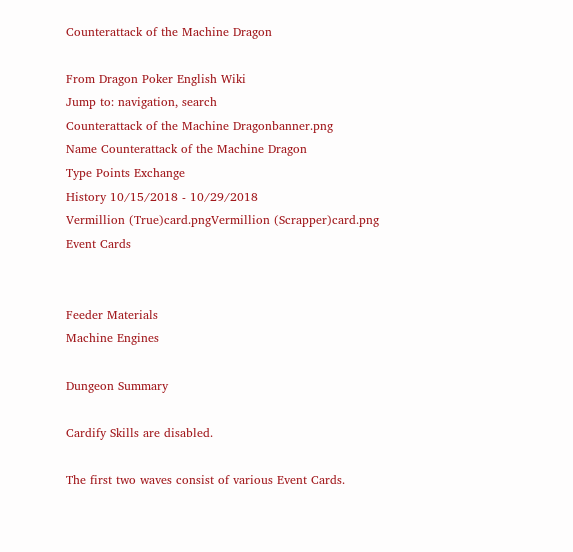Counterattack of the Machine Dragon

From Dragon Poker English Wiki
Jump to: navigation, search
Counterattack of the Machine Dragonbanner.png
Name Counterattack of the Machine Dragon
Type Points Exchange
History 10/15/2018 - 10/29/2018
Vermillion (True)card.pngVermillion (Scrapper)card.png
Event Cards


Feeder Materials
Machine Engines

Dungeon Summary

Cardify Skills are disabled.

The first two waves consist of various Event Cards.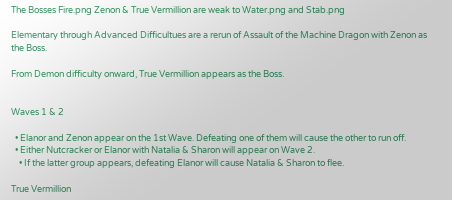The Bosses Fire.png Zenon & True Vermillion are weak to Water.png and Stab.png

Elementary through Advanced Difficultues are a rerun of Assault of the Machine Dragon with Zenon as the Boss.

From Demon difficulty onward, True Vermillion appears as the Boss.


Waves 1 & 2

  • Elanor and Zenon appear on the 1st Wave. Defeating one of them will cause the other to run off.
  • Either Nutcracker or Elanor with Natalia & Sharon will appear on Wave 2.
    • If the latter group appears, defeating Elanor will cause Natalia & Sharon to flee.

True Vermillion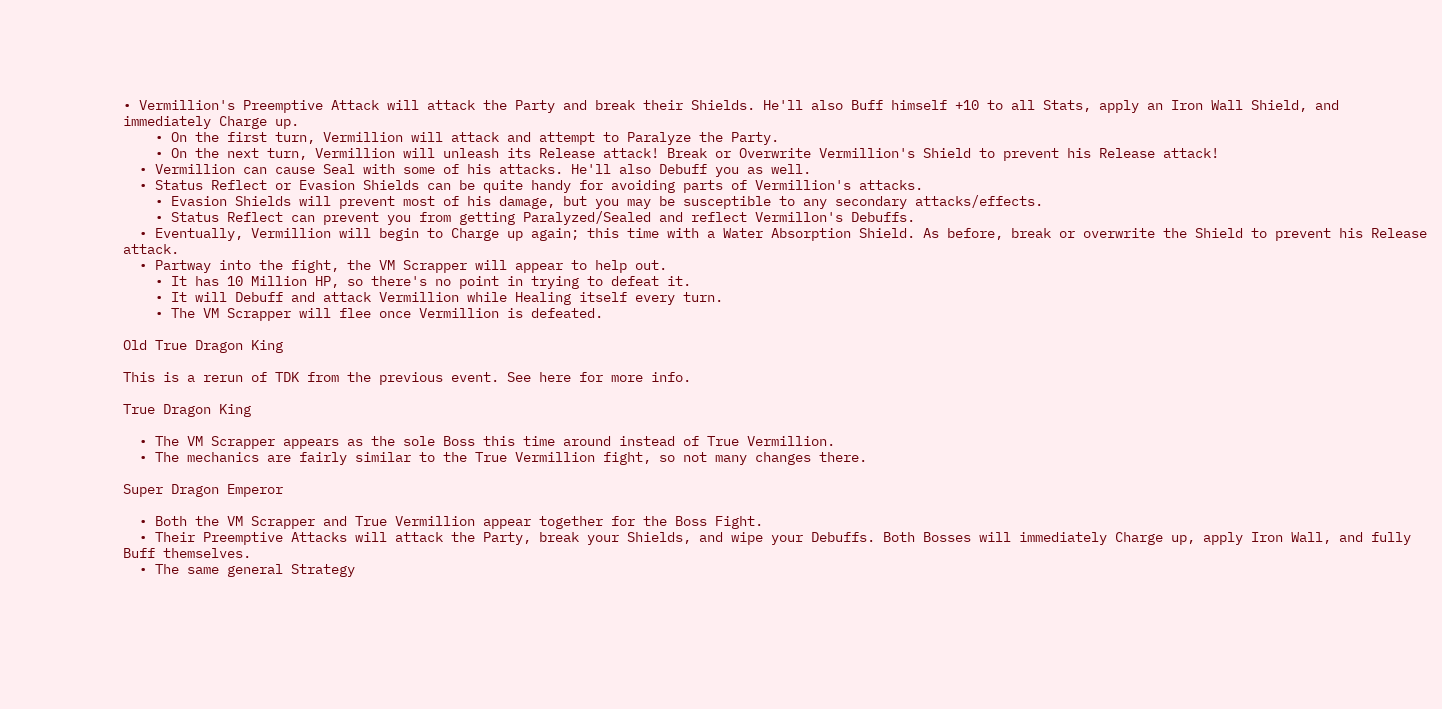• Vermillion's Preemptive Attack will attack the Party and break their Shields. He'll also Buff himself +10 to all Stats, apply an Iron Wall Shield, and immediately Charge up.
    • On the first turn, Vermillion will attack and attempt to Paralyze the Party.
    • On the next turn, Vermillion will unleash its Release attack! Break or Overwrite Vermillion's Shield to prevent his Release attack!
  • Vermillion can cause Seal with some of his attacks. He'll also Debuff you as well.
  • Status Reflect or Evasion Shields can be quite handy for avoiding parts of Vermillion's attacks.
    • Evasion Shields will prevent most of his damage, but you may be susceptible to any secondary attacks/effects.
    • Status Reflect can prevent you from getting Paralyzed/Sealed and reflect Vermillon's Debuffs.
  • Eventually, Vermillion will begin to Charge up again; this time with a Water Absorption Shield. As before, break or overwrite the Shield to prevent his Release attack.
  • Partway into the fight, the VM Scrapper will appear to help out.
    • It has 10 Million HP, so there's no point in trying to defeat it.
    • It will Debuff and attack Vermillion while Healing itself every turn.
    • The VM Scrapper will flee once Vermillion is defeated.

Old True Dragon King

This is a rerun of TDK from the previous event. See here for more info.

True Dragon King

  • The VM Scrapper appears as the sole Boss this time around instead of True Vermillion.
  • The mechanics are fairly similar to the True Vermillion fight, so not many changes there.

Super Dragon Emperor

  • Both the VM Scrapper and True Vermillion appear together for the Boss Fight.
  • Their Preemptive Attacks will attack the Party, break your Shields, and wipe your Debuffs. Both Bosses will immediately Charge up, apply Iron Wall, and fully Buff themselves.
  • The same general Strategy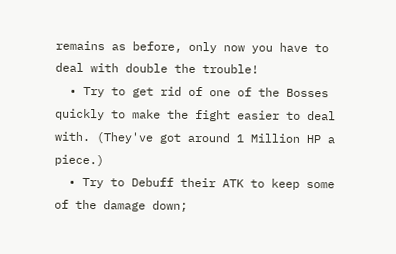remains as before, only now you have to deal with double the trouble!
  • Try to get rid of one of the Bosses quickly to make the fight easier to deal with. (They've got around 1 Million HP a piece.)
  • Try to Debuff their ATK to keep some of the damage down;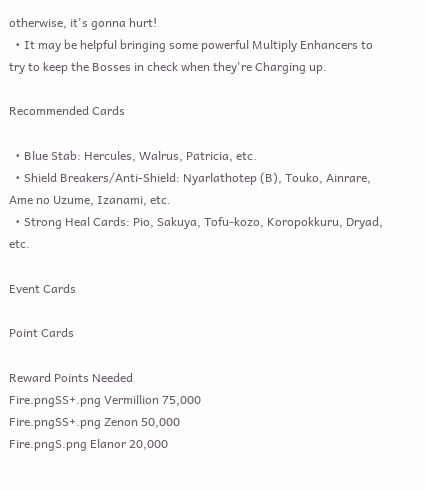otherwise, it's gonna hurt!
  • It may be helpful bringing some powerful Multiply Enhancers to try to keep the Bosses in check when they're Charging up.

Recommended Cards

  • Blue Stab: Hercules, Walrus, Patricia, etc.
  • Shield Breakers/Anti-Shield: Nyarlathotep (B), Touko, Ainrare, Ame no Uzume, Izanami, etc.
  • Strong Heal Cards: Pio, Sakuya, Tofu-kozo, Koropokkuru, Dryad, etc.

Event Cards

Point Cards

Reward Points Needed
Fire.pngSS+.png Vermillion 75,000
Fire.pngSS+.png Zenon 50,000
Fire.pngS.png Elanor 20,000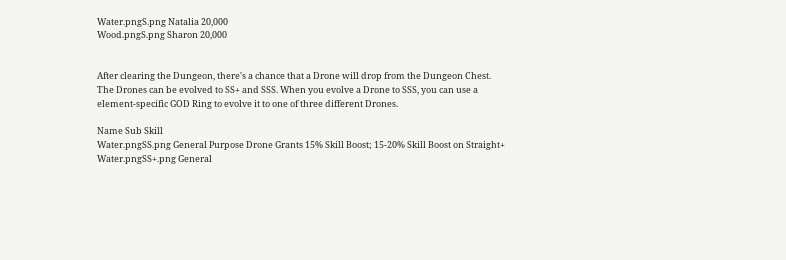Water.pngS.png Natalia 20,000
Wood.pngS.png Sharon 20,000


After clearing the Dungeon, there's a chance that a Drone will drop from the Dungeon Chest.
The Drones can be evolved to SS+ and SSS. When you evolve a Drone to SSS, you can use a element-specific GOD Ring to evolve it to one of three different Drones.

Name Sub Skill
Water.pngSS.png General Purpose Drone Grants 15% Skill Boost; 15-20% Skill Boost on Straight+
Water.pngSS+.png General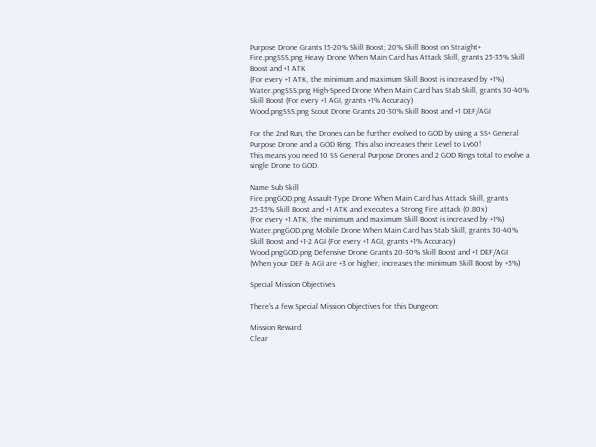Purpose Drone Grants 15-20% Skill Boost; 20% Skill Boost on Straight+
Fire.pngSSS.png Heavy Drone When Main Card has Attack Skill, grants 25-35% Skill Boost and +1 ATK
(For every +1 ATK, the minimum and maximum Skill Boost is increased by +1%)
Water.pngSSS.png High-Speed Drone When Main Card has Stab Skill, grants 30-40% Skill Boost (For every +1 AGI, grants +1% Accuracy)
Wood.pngSSS.png Scout Drone Grants 20-30% Skill Boost and +1 DEF/AGI

For the 2nd Run, the Drones can be further evolved to GOD by using a SS+ General Purpose Drone and a GOD Ring. This also increases their Level to Lv60!
This means you need 10 SS General Purpose Drones and 2 GOD Rings total to evolve a single Drone to GOD.

Name Sub Skill
Fire.pngGOD.png Assault-Type Drone When Main Card has Attack Skill, grants 25-35% Skill Boost and +1 ATK and executes a Strong Fire attack (0.80x)
(For every +1 ATK, the minimum and maximum Skill Boost is increased by +1%)
Water.pngGOD.png Mobile Drone When Main Card has Stab Skill, grants 30-40% Skill Boost and +1-2 AGI (For every +1 AGI, grants +1% Accuracy)
Wood.pngGOD.png Defensive Drone Grants 20-30% Skill Boost and +1 DEF/AGI
(When your DEF & AGI are +3 or higher, increases the minimum Skill Boost by +5%)

Special Mission Objectives

There's a few Special Mission Objectives for this Dungeon:

Mission Reward
Clear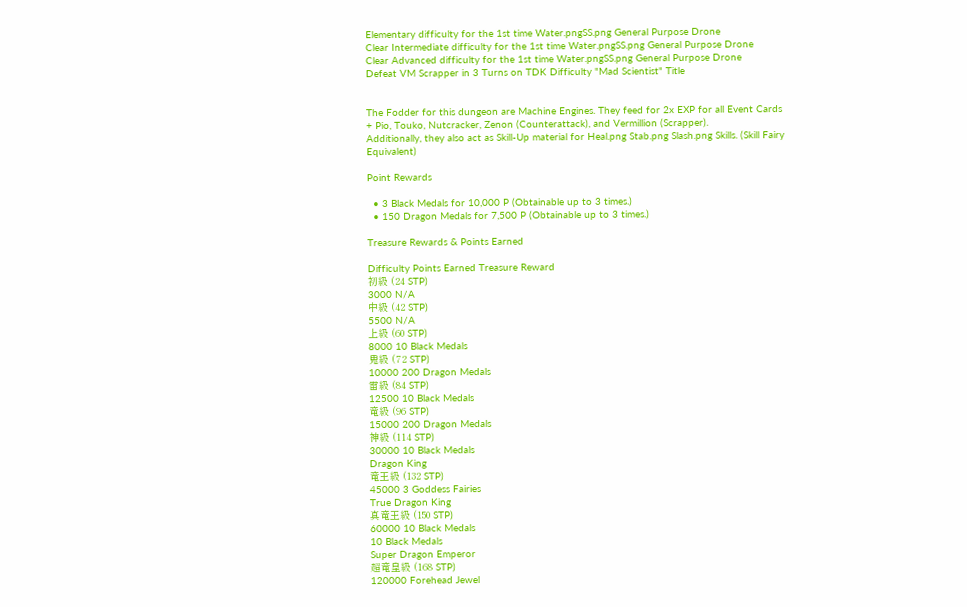Elementary difficulty for the 1st time Water.pngSS.png General Purpose Drone
Clear Intermediate difficulty for the 1st time Water.pngSS.png General Purpose Drone
Clear Advanced difficulty for the 1st time Water.pngSS.png General Purpose Drone
Defeat VM Scrapper in 3 Turns on TDK Difficulty "Mad Scientist" Title


The Fodder for this dungeon are Machine Engines. They feed for 2x EXP for all Event Cards + Pio, Touko, Nutcracker, Zenon (Counterattack), and Vermillion (Scrapper).
Additionally, they also act as Skill-Up material for Heal.png Stab.png Slash.png Skills. (Skill Fairy Equivalent)

Point Rewards

  • 3 Black Medals for 10,000 P (Obtainable up to 3 times.)
  • 150 Dragon Medals for 7,500 P (Obtainable up to 3 times.)

Treasure Rewards & Points Earned

Difficulty Points Earned Treasure Reward
初級 (24 STP)
3000 N/A
中級 (42 STP)
5500 N/A
上級 (60 STP)
8000 10 Black Medals
鬼級 (72 STP)
10000 200 Dragon Medals
雷級 (84 STP)
12500 10 Black Medals
竜級 (96 STP)
15000 200 Dragon Medals
神級 (114 STP)
30000 10 Black Medals
Dragon King
竜王級 (132 STP)
45000 3 Goddess Fairies
True Dragon King
真竜王級 (150 STP)
60000 10 Black Medals
10 Black Medals
Super Dragon Emperor
超竜皇級 (168 STP)
120000 Forehead Jewel